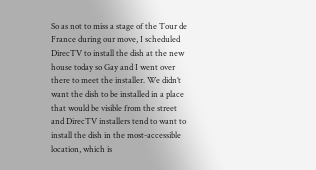So as not to miss a stage of the Tour de France during our move, I scheduled DirecTV to install the dish at the new house today so Gay and I went over there to meet the installer. We didn’t want the dish to be installed in a place that would be visible from the street and DirecTV installers tend to want to install the dish in the most-accessible location, which is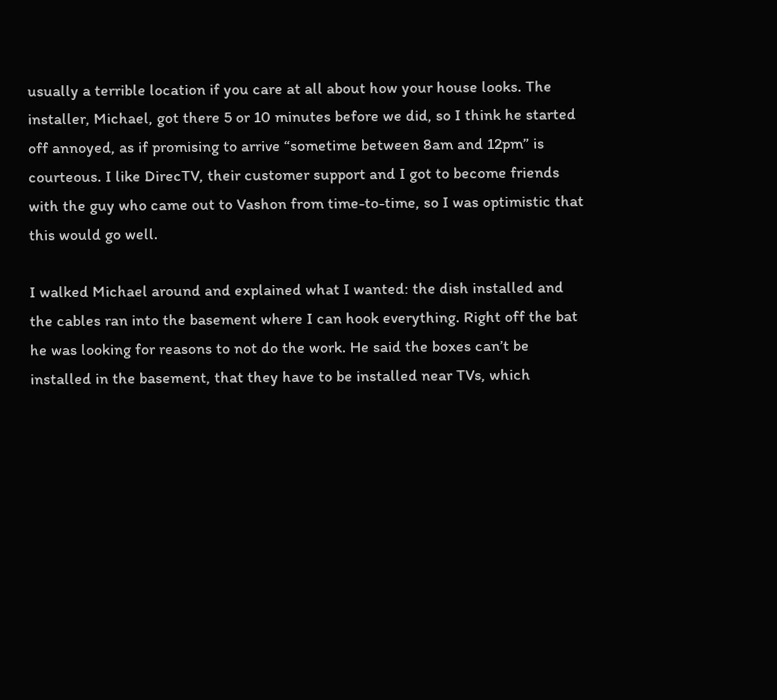usually a terrible location if you care at all about how your house looks. The installer, Michael, got there 5 or 10 minutes before we did, so I think he started off annoyed, as if promising to arrive “sometime between 8am and 12pm” is courteous. I like DirecTV, their customer support and I got to become friends with the guy who came out to Vashon from time-to-time, so I was optimistic that this would go well.

I walked Michael around and explained what I wanted: the dish installed and the cables ran into the basement where I can hook everything. Right off the bat he was looking for reasons to not do the work. He said the boxes can’t be installed in the basement, that they have to be installed near TVs, which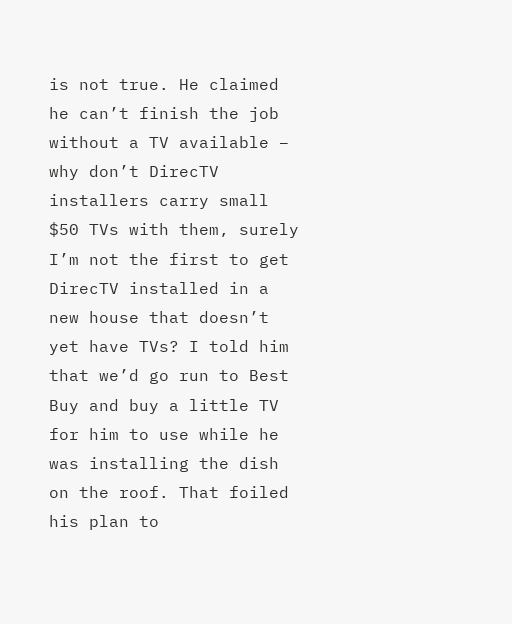is not true. He claimed he can’t finish the job without a TV available – why don’t DirecTV installers carry small $50 TVs with them, surely I’m not the first to get DirecTV installed in a new house that doesn’t yet have TVs? I told him that we’d go run to Best Buy and buy a little TV for him to use while he was installing the dish on the roof. That foiled his plan to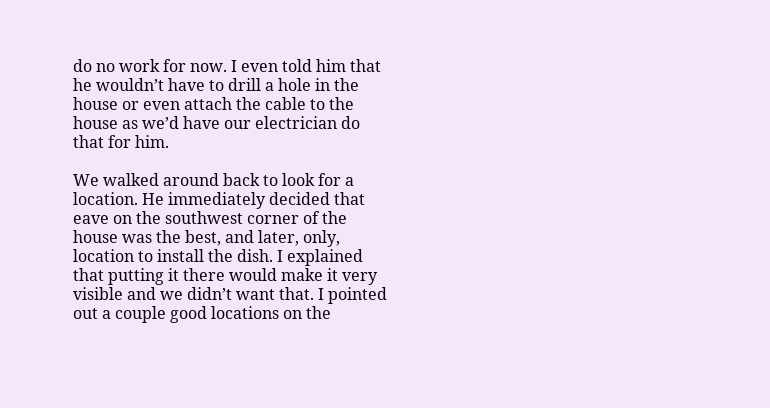do no work for now. I even told him that he wouldn’t have to drill a hole in the house or even attach the cable to the house as we’d have our electrician do that for him.

We walked around back to look for a location. He immediately decided that eave on the southwest corner of the house was the best, and later, only, location to install the dish. I explained that putting it there would make it very visible and we didn’t want that. I pointed out a couple good locations on the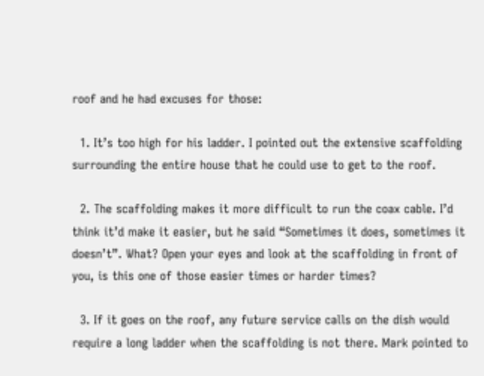roof and he had excuses for those:

  1. It’s too high for his ladder. I pointed out the extensive scaffolding surrounding the entire house that he could use to get to the roof.

  2. The scaffolding makes it more difficult to run the coax cable. I’d think it’d make it easier, but he said “Sometimes it does, sometimes it doesn’t”. What? Open your eyes and look at the scaffolding in front of you, is this one of those easier times or harder times?

  3. If it goes on the roof, any future service calls on the dish would require a long ladder when the scaffolding is not there. Mark pointed to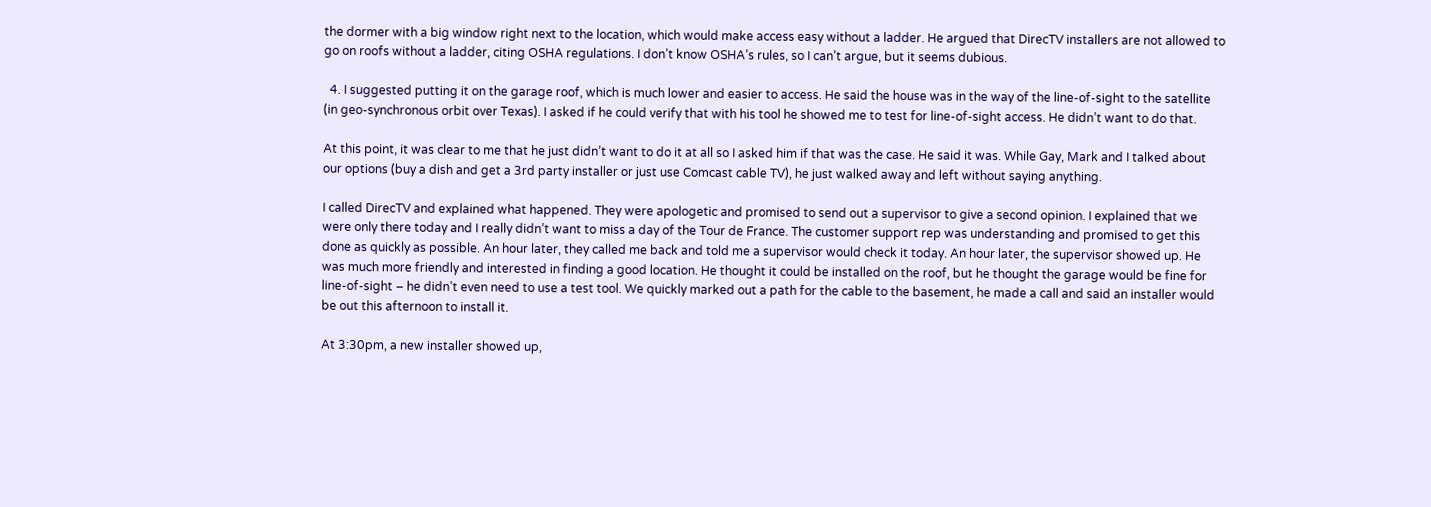the dormer with a big window right next to the location, which would make access easy without a ladder. He argued that DirecTV installers are not allowed to go on roofs without a ladder, citing OSHA regulations. I don’t know OSHA’s rules, so I can’t argue, but it seems dubious.

  4. I suggested putting it on the garage roof, which is much lower and easier to access. He said the house was in the way of the line-of-sight to the satellite (in geo-synchronous orbit over Texas). I asked if he could verify that with his tool he showed me to test for line-of-sight access. He didn’t want to do that.

At this point, it was clear to me that he just didn’t want to do it at all so I asked him if that was the case. He said it was. While Gay, Mark and I talked about our options (buy a dish and get a 3rd party installer or just use Comcast cable TV), he just walked away and left without saying anything.

I called DirecTV and explained what happened. They were apologetic and promised to send out a supervisor to give a second opinion. I explained that we were only there today and I really didn’t want to miss a day of the Tour de France. The customer support rep was understanding and promised to get this done as quickly as possible. An hour later, they called me back and told me a supervisor would check it today. An hour later, the supervisor showed up. He was much more friendly and interested in finding a good location. He thought it could be installed on the roof, but he thought the garage would be fine for line-of-sight – he didn’t even need to use a test tool. We quickly marked out a path for the cable to the basement, he made a call and said an installer would be out this afternoon to install it.

At 3:30pm, a new installer showed up,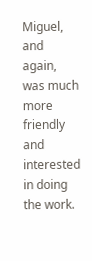Miguel, and again, was much more friendly and interested in doing the work.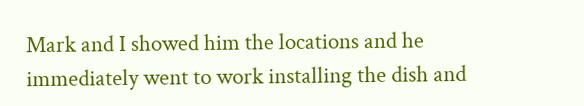Mark and I showed him the locations and he immediately went to work installing the dish and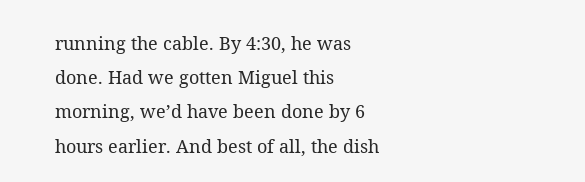running the cable. By 4:30, he was done. Had we gotten Miguel this morning, we’d have been done by 6 hours earlier. And best of all, the dish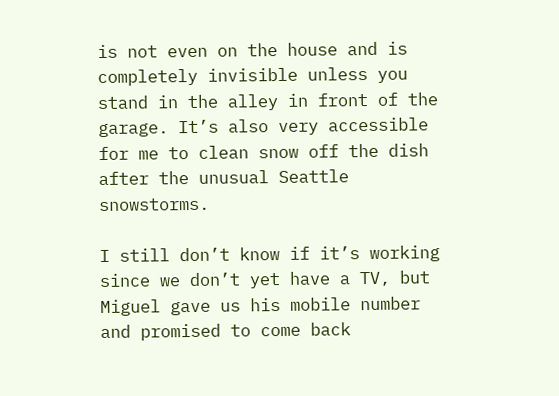is not even on the house and is completely invisible unless you stand in the alley in front of the garage. It’s also very accessible for me to clean snow off the dish after the unusual Seattle snowstorms.

I still don’t know if it’s working since we don’t yet have a TV, but Miguel gave us his mobile number and promised to come back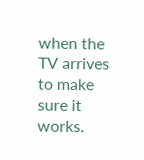when the TV arrives to make sure it works.